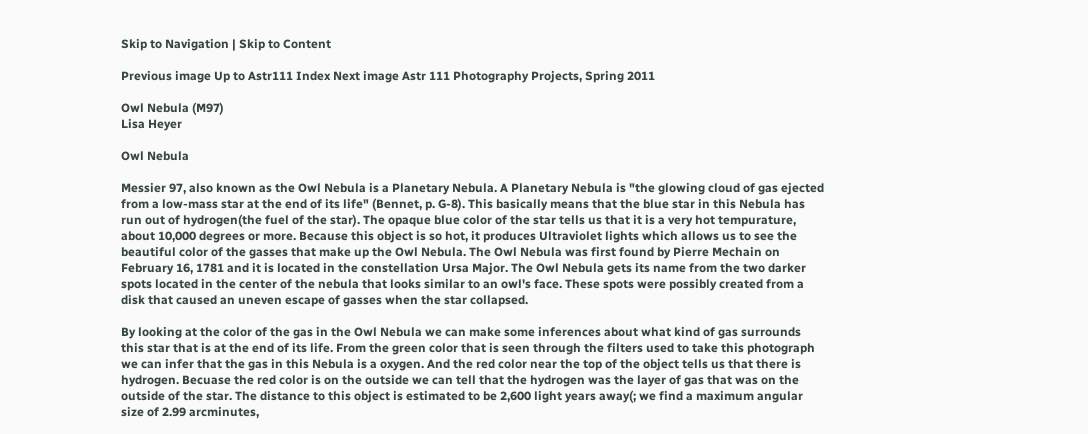Skip to Navigation | Skip to Content

Previous image Up to Astr111 Index Next image Astr 111 Photography Projects, Spring 2011

Owl Nebula (M97)
Lisa Heyer

Owl Nebula

Messier 97, also known as the Owl Nebula is a Planetary Nebula. A Planetary Nebula is "the glowing cloud of gas ejected from a low-mass star at the end of its life" (Bennet, p. G-8). This basically means that the blue star in this Nebula has run out of hydrogen(the fuel of the star). The opaque blue color of the star tells us that it is a very hot tempurature, about 10,000 degrees or more. Because this object is so hot, it produces Ultraviolet lights which allows us to see the beautiful color of the gasses that make up the Owl Nebula. The Owl Nebula was first found by Pierre Mechain on February 16, 1781 and it is located in the constellation Ursa Major. The Owl Nebula gets its name from the two darker spots located in the center of the nebula that looks similar to an owl's face. These spots were possibly created from a disk that caused an uneven escape of gasses when the star collapsed.

By looking at the color of the gas in the Owl Nebula we can make some inferences about what kind of gas surrounds this star that is at the end of its life. From the green color that is seen through the filters used to take this photograph we can infer that the gas in this Nebula is a oxygen. And the red color near the top of the object tells us that there is hydrogen. Becuase the red color is on the outside we can tell that the hydrogen was the layer of gas that was on the outside of the star. The distance to this object is estimated to be 2,600 light years away(; we find a maximum angular size of 2.99 arcminutes,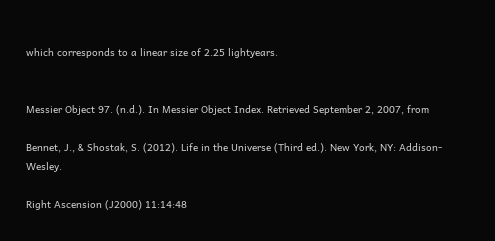which corresponds to a linear size of 2.25 lightyears.


Messier Object 97. (n.d.). In Messier Object Index. Retrieved September 2, 2007, from

Bennet, J., & Shostak, S. (2012). Life in the Universe (Third ed.). New York, NY: Addison-Wesley.

Right Ascension (J2000) 11:14:48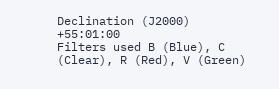Declination (J2000) +55:01:00
Filters used B (Blue), C (Clear), R (Red), V (Green)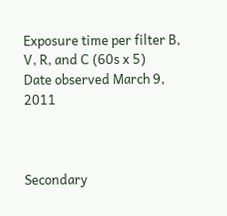Exposure time per filter B, V, R, and C (60s x 5)
Date observed March 9, 2011



Secondary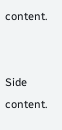content.


Side content.